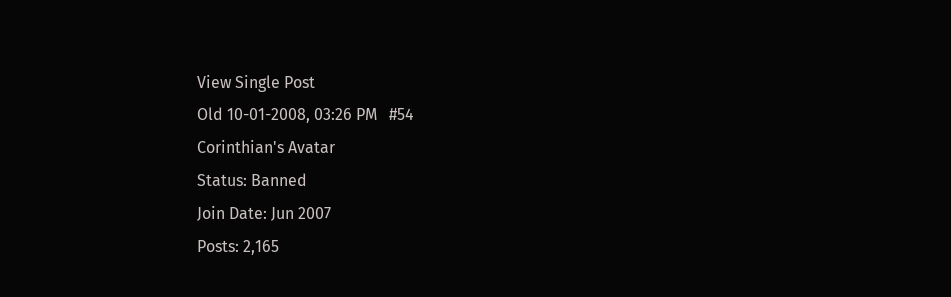View Single Post
Old 10-01-2008, 03:26 PM   #54
Corinthian's Avatar
Status: Banned
Join Date: Jun 2007
Posts: 2,165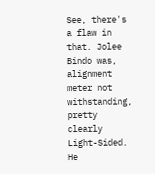See, there's a flaw in that. Jolee Bindo was, alignment meter not withstanding, pretty clearly Light-Sided. He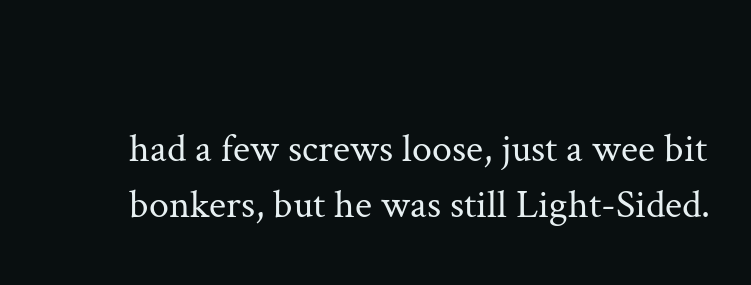had a few screws loose, just a wee bit bonkers, but he was still Light-Sided.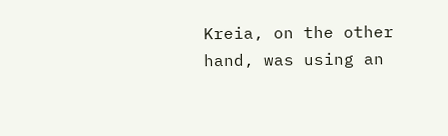Kreia, on the other hand, was using an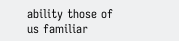ability those of us familiar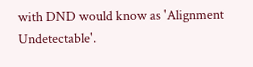with DND would know as 'Alignment Undetectable'.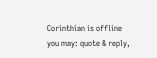Corinthian is offline   you may: quote & reply,